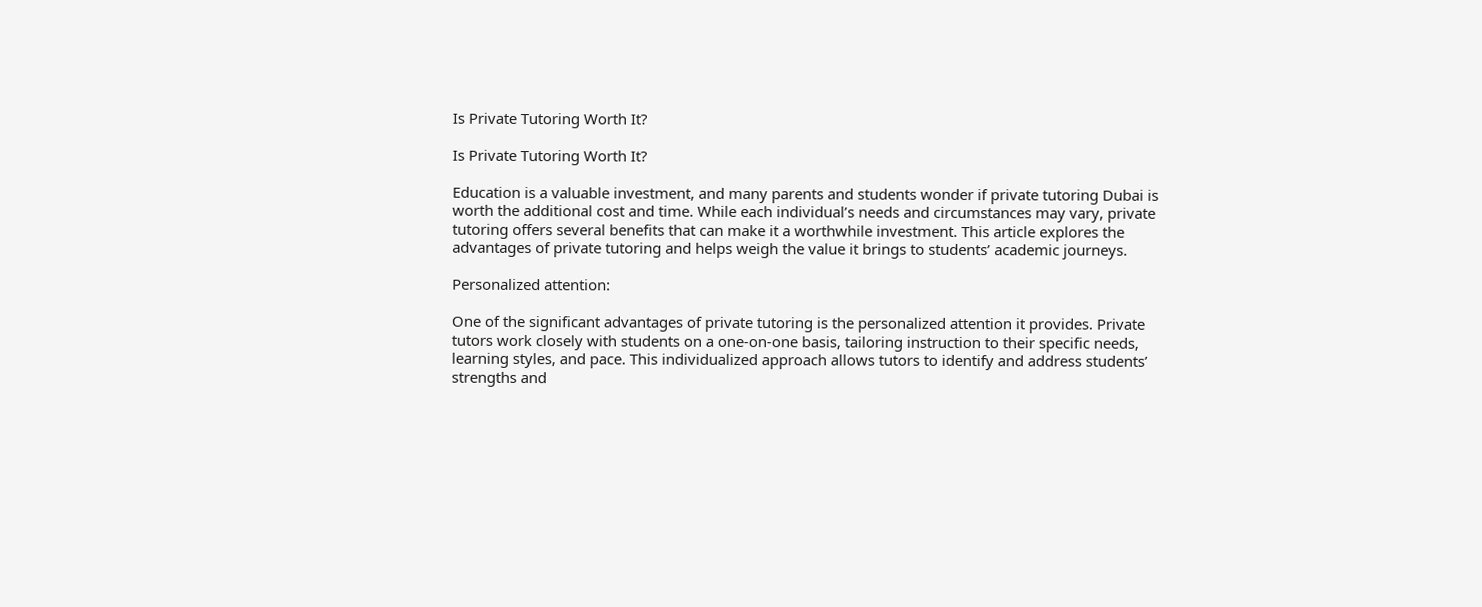Is Private Tutoring Worth It?

Is Private Tutoring Worth It?

Education is a valuable investment, and many parents and students wonder if private tutoring Dubai is worth the additional cost and time. While each individual’s needs and circumstances may vary, private tutoring offers several benefits that can make it a worthwhile investment. This article explores the advantages of private tutoring and helps weigh the value it brings to students’ academic journeys.

Personalized attention:

One of the significant advantages of private tutoring is the personalized attention it provides. Private tutors work closely with students on a one-on-one basis, tailoring instruction to their specific needs, learning styles, and pace. This individualized approach allows tutors to identify and address students’ strengths and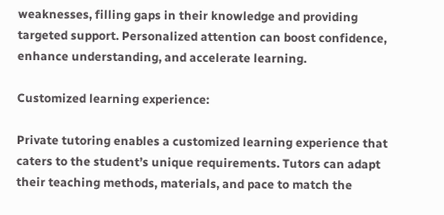weaknesses, filling gaps in their knowledge and providing targeted support. Personalized attention can boost confidence, enhance understanding, and accelerate learning.

Customized learning experience:

Private tutoring enables a customized learning experience that caters to the student’s unique requirements. Tutors can adapt their teaching methods, materials, and pace to match the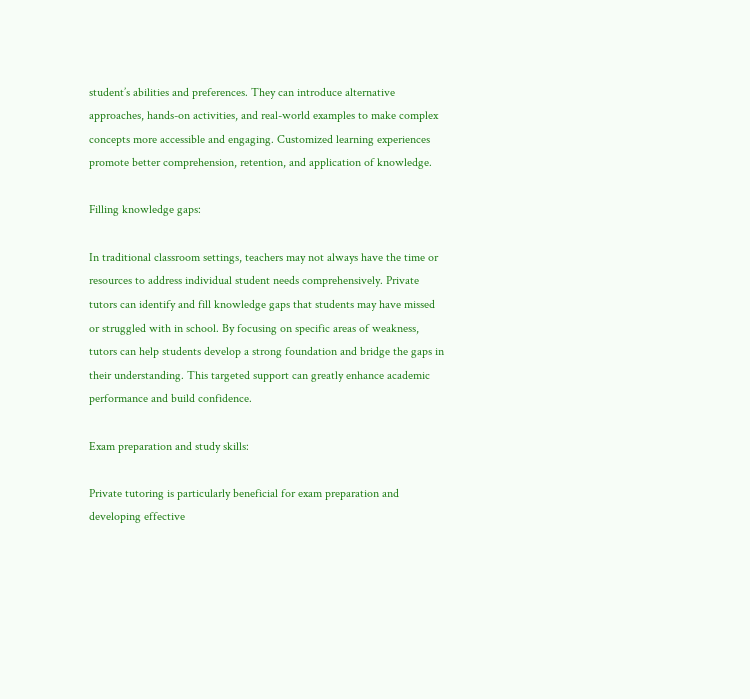student’s abilities and preferences. They can introduce alternative approaches, hands-on activities, and real-world examples to make complex concepts more accessible and engaging. Customized learning experiences promote better comprehension, retention, and application of knowledge.

Filling knowledge gaps:

In traditional classroom settings, teachers may not always have the time or resources to address individual student needs comprehensively. Private tutors can identify and fill knowledge gaps that students may have missed or struggled with in school. By focusing on specific areas of weakness, tutors can help students develop a strong foundation and bridge the gaps in their understanding. This targeted support can greatly enhance academic performance and build confidence.

Exam preparation and study skills:

Private tutoring is particularly beneficial for exam preparation and developing effective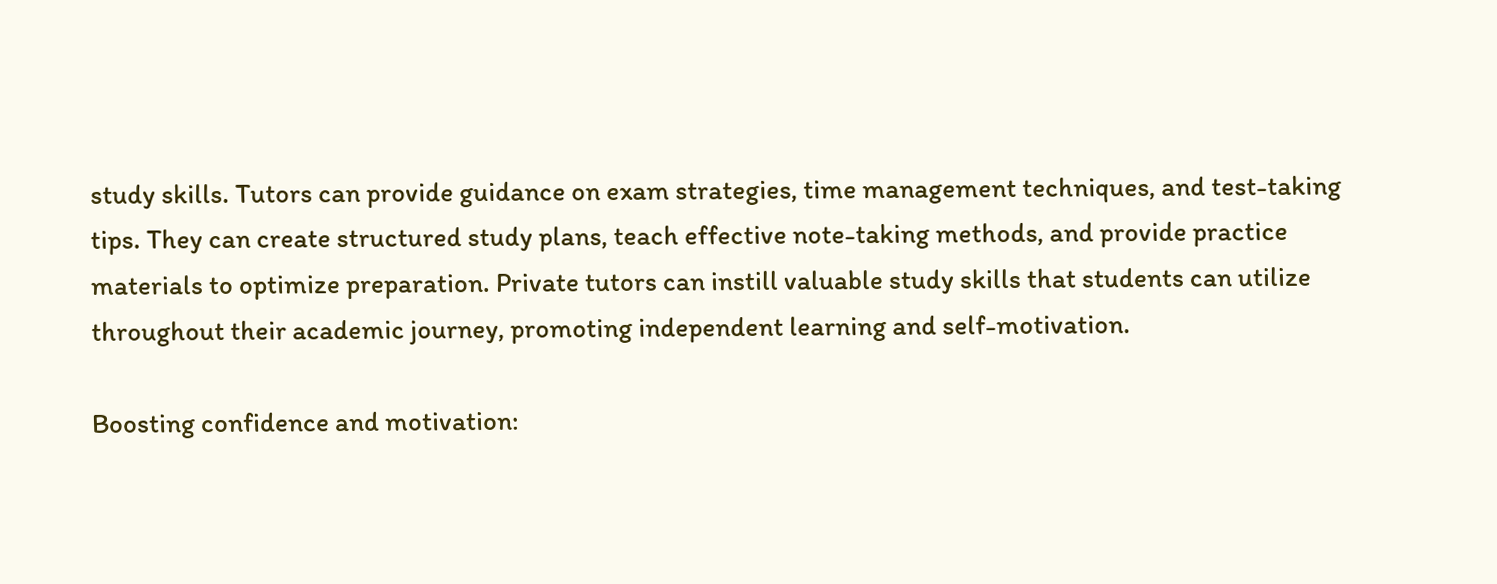study skills. Tutors can provide guidance on exam strategies, time management techniques, and test-taking tips. They can create structured study plans, teach effective note-taking methods, and provide practice materials to optimize preparation. Private tutors can instill valuable study skills that students can utilize throughout their academic journey, promoting independent learning and self-motivation.

Boosting confidence and motivation: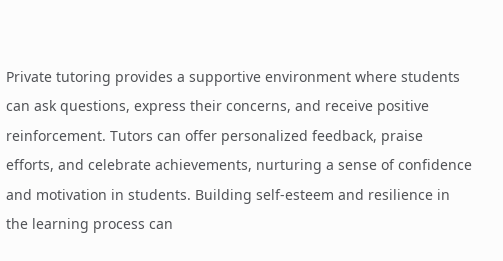Private tutoring provides a supportive environment where students can ask questions, express their concerns, and receive positive reinforcement. Tutors can offer personalized feedback, praise efforts, and celebrate achievements, nurturing a sense of confidence and motivation in students. Building self-esteem and resilience in the learning process can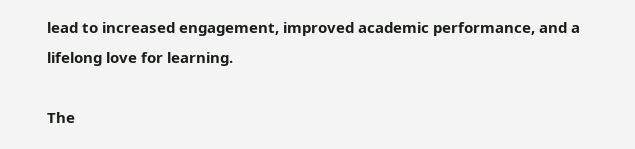lead to increased engagement, improved academic performance, and a lifelong love for learning.

The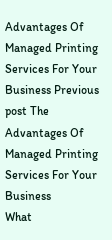Advantages Of Managed Printing Services For Your Business Previous post The Advantages Of Managed Printing Services For Your Business
What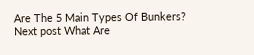Are The 5 Main Types Of Bunkers? Next post What Are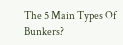The 5 Main Types Of Bunkers?